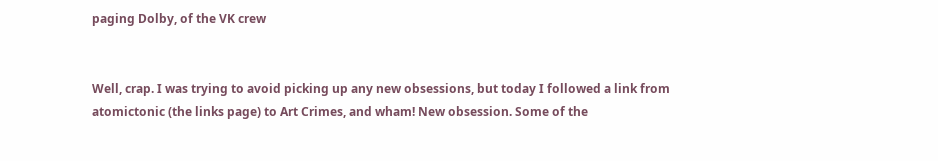paging Dolby, of the VK crew


Well, crap. I was trying to avoid picking up any new obsessions, but today I followed a link from atomictonic (the links page) to Art Crimes, and wham! New obsession. Some of the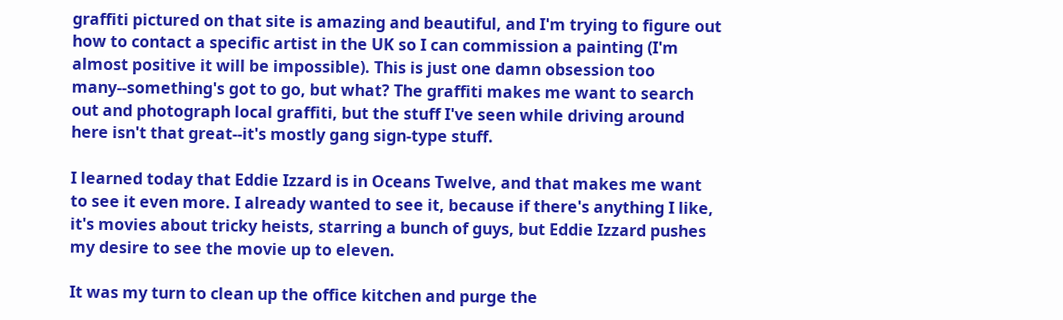graffiti pictured on that site is amazing and beautiful, and I'm trying to figure out how to contact a specific artist in the UK so I can commission a painting (I'm almost positive it will be impossible). This is just one damn obsession too many--something's got to go, but what? The graffiti makes me want to search out and photograph local graffiti, but the stuff I've seen while driving around here isn't that great--it's mostly gang sign-type stuff.

I learned today that Eddie Izzard is in Oceans Twelve, and that makes me want to see it even more. I already wanted to see it, because if there's anything I like, it's movies about tricky heists, starring a bunch of guys, but Eddie Izzard pushes my desire to see the movie up to eleven.

It was my turn to clean up the office kitchen and purge the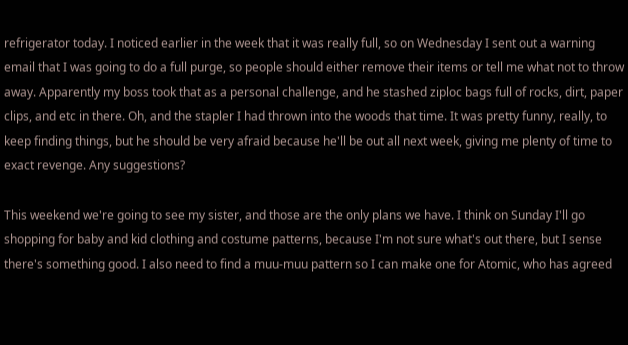refrigerator today. I noticed earlier in the week that it was really full, so on Wednesday I sent out a warning email that I was going to do a full purge, so people should either remove their items or tell me what not to throw away. Apparently my boss took that as a personal challenge, and he stashed ziploc bags full of rocks, dirt, paper clips, and etc in there. Oh, and the stapler I had thrown into the woods that time. It was pretty funny, really, to keep finding things, but he should be very afraid because he'll be out all next week, giving me plenty of time to exact revenge. Any suggestions?

This weekend we're going to see my sister, and those are the only plans we have. I think on Sunday I'll go shopping for baby and kid clothing and costume patterns, because I'm not sure what's out there, but I sense there's something good. I also need to find a muu-muu pattern so I can make one for Atomic, who has agreed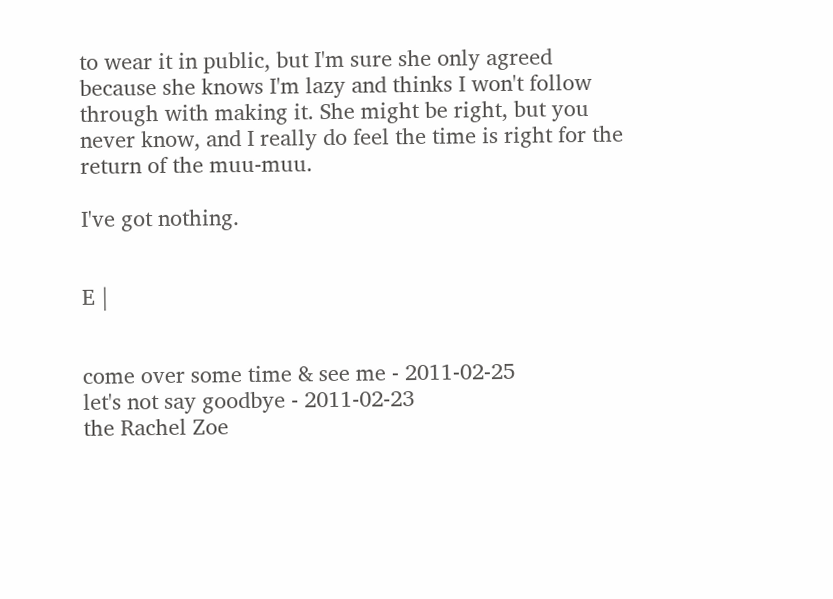to wear it in public, but I'm sure she only agreed because she knows I'm lazy and thinks I won't follow through with making it. She might be right, but you never know, and I really do feel the time is right for the return of the muu-muu.

I've got nothing.


E |


come over some time & see me - 2011-02-25
let's not say goodbye - 2011-02-23
the Rachel Zoe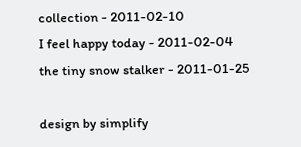collection - 2011-02-10
I feel happy today - 2011-02-04
the tiny snow stalker - 2011-01-25

design by simplify